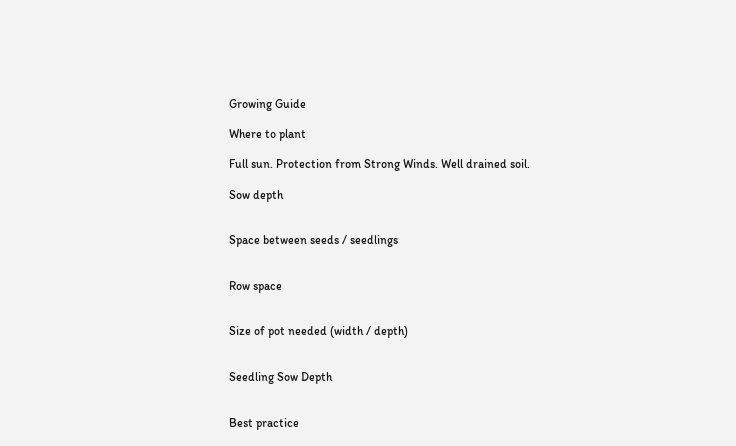Growing Guide

Where to plant

Full sun. Protection from Strong Winds. Well drained soil.

Sow depth


Space between seeds / seedlings


Row space


Size of pot needed (width / depth)


Seedling Sow Depth


Best practice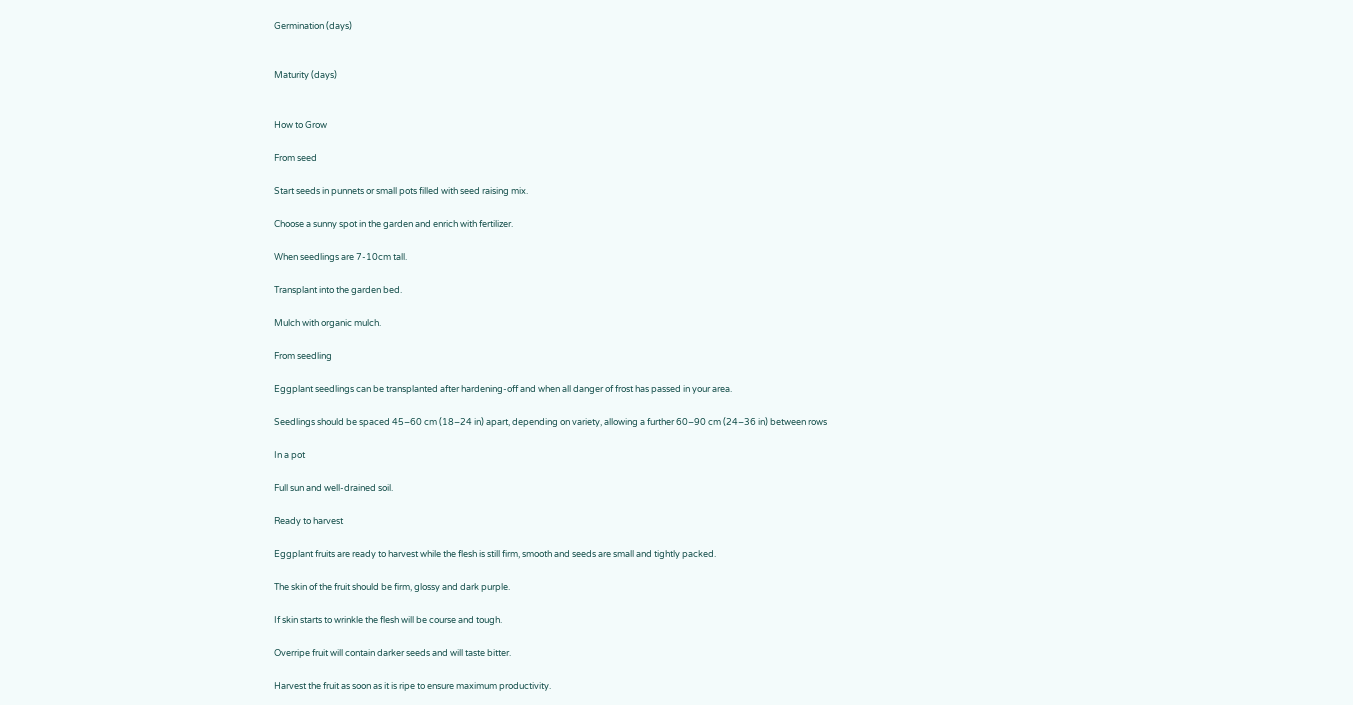Germination (days)


Maturity (days)


How to Grow

From seed

Start seeds in punnets or small pots filled with seed raising mix.

Choose a sunny spot in the garden and enrich with fertilizer.

When seedlings are 7-10cm tall.

Transplant into the garden bed.

Mulch with organic mulch.

From seedling

Eggplant seedlings can be transplanted after hardening-off and when all danger of frost has passed in your area.

Seedlings should be spaced 45–60 cm (18–24 in) apart, depending on variety, allowing a further 60–90 cm (24–36 in) between rows

In a pot

Full sun and well-drained soil.

Ready to harvest

Eggplant fruits are ready to harvest while the flesh is still firm, smooth and seeds are small and tightly packed.

The skin of the fruit should be firm, glossy and dark purple.

If skin starts to wrinkle the flesh will be course and tough.

Overripe fruit will contain darker seeds and will taste bitter.

Harvest the fruit as soon as it is ripe to ensure maximum productivity.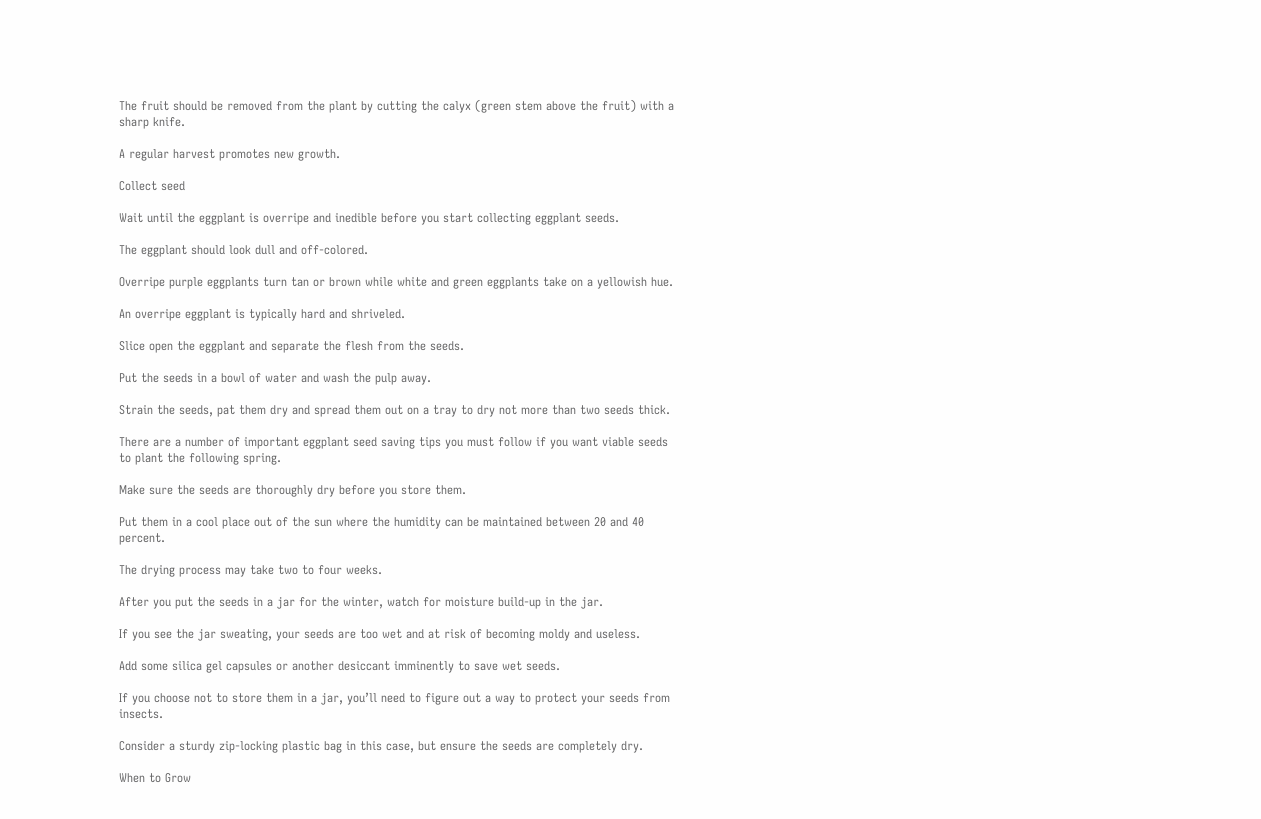The fruit should be removed from the plant by cutting the calyx (green stem above the fruit) with a sharp knife.

A regular harvest promotes new growth.

Collect seed

Wait until the eggplant is overripe and inedible before you start collecting eggplant seeds.

The eggplant should look dull and off-colored.

Overripe purple eggplants turn tan or brown while white and green eggplants take on a yellowish hue.

An overripe eggplant is typically hard and shriveled.

Slice open the eggplant and separate the flesh from the seeds.

Put the seeds in a bowl of water and wash the pulp away.

Strain the seeds, pat them dry and spread them out on a tray to dry not more than two seeds thick.

There are a number of important eggplant seed saving tips you must follow if you want viable seeds to plant the following spring.

Make sure the seeds are thoroughly dry before you store them.

Put them in a cool place out of the sun where the humidity can be maintained between 20 and 40 percent.

The drying process may take two to four weeks.

After you put the seeds in a jar for the winter, watch for moisture build-up in the jar.

If you see the jar sweating, your seeds are too wet and at risk of becoming moldy and useless.

Add some silica gel capsules or another desiccant imminently to save wet seeds.

If you choose not to store them in a jar, you’ll need to figure out a way to protect your seeds from insects.

Consider a sturdy zip-locking plastic bag in this case, but ensure the seeds are completely dry.

When to Grow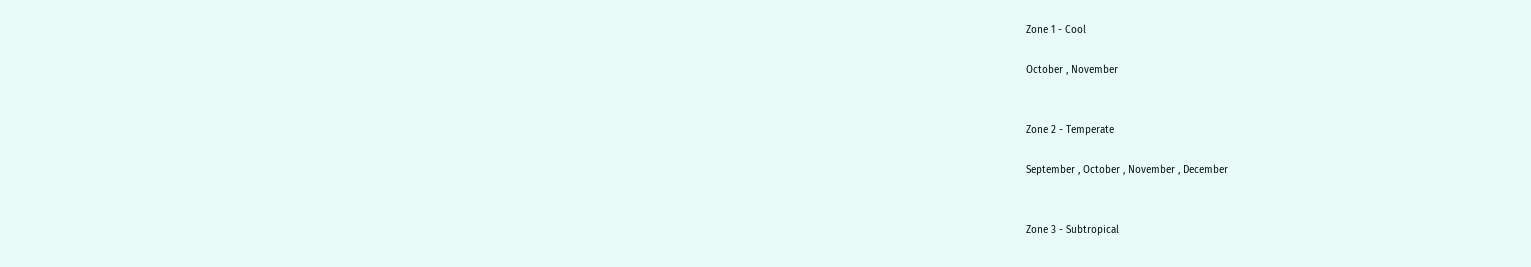Zone 1 - Cool

October , November


Zone 2 - Temperate

September , October , November , December


Zone 3 - Subtropical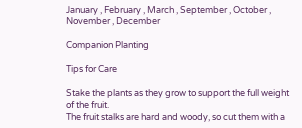January , February , March , September , October , November , December

Companion Planting

Tips for Care

Stake the plants as they grow to support the full weight of the fruit.
The fruit stalks are hard and woody, so cut them with a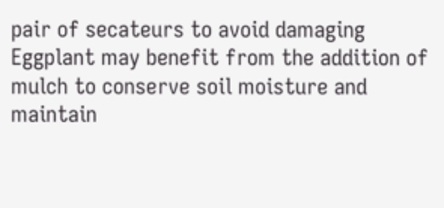pair of secateurs to avoid damaging
Eggplant may benefit from the addition of mulch to conserve soil moisture and maintain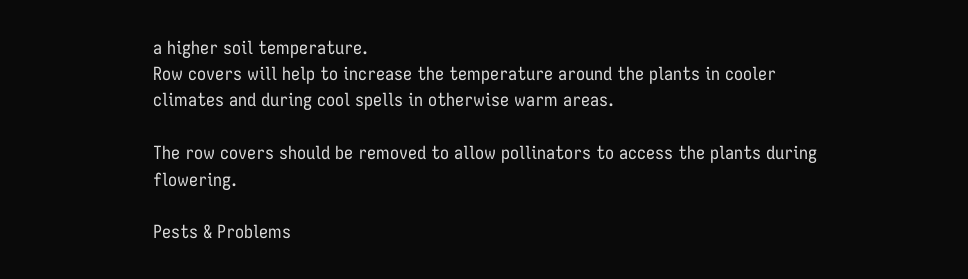a higher soil temperature.
Row covers will help to increase the temperature around the plants in cooler climates and during cool spells in otherwise warm areas.

The row covers should be removed to allow pollinators to access the plants during flowering.

Pests & Problems